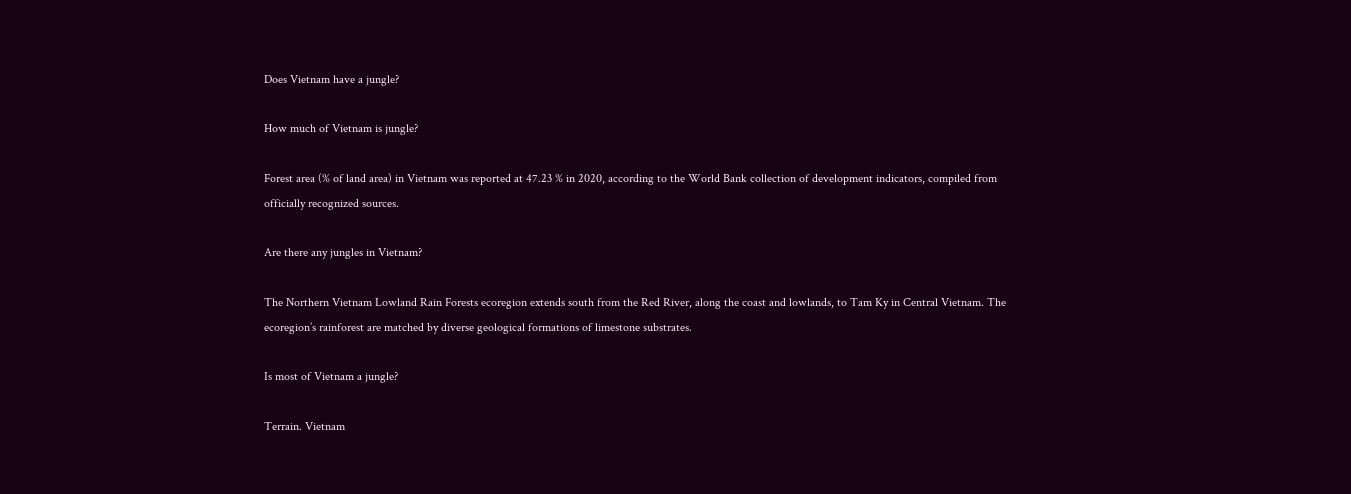Does Vietnam have a jungle?

How much of Vietnam is jungle?

Forest area (% of land area) in Vietnam was reported at 47.23 % in 2020, according to the World Bank collection of development indicators, compiled from officially recognized sources.

Are there any jungles in Vietnam?

The Northern Vietnam Lowland Rain Forests ecoregion extends south from the Red River, along the coast and lowlands, to Tam Ky in Central Vietnam. The ecoregion’s rainforest are matched by diverse geological formations of limestone substrates.

Is most of Vietnam a jungle?

Terrain. Vietnam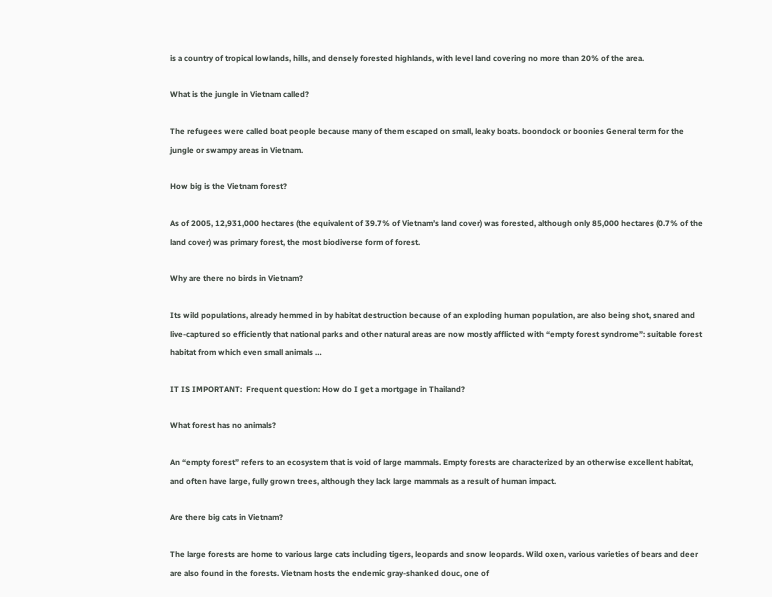is a country of tropical lowlands, hills, and densely forested highlands, with level land covering no more than 20% of the area.

What is the jungle in Vietnam called?

The refugees were called boat people because many of them escaped on small, leaky boats. boondock or boonies General term for the jungle or swampy areas in Vietnam.

How big is the Vietnam forest?

As of 2005, 12,931,000 hectares (the equivalent of 39.7% of Vietnam’s land cover) was forested, although only 85,000 hectares (0.7% of the land cover) was primary forest, the most biodiverse form of forest.

Why are there no birds in Vietnam?

Its wild populations, already hemmed in by habitat destruction because of an exploding human population, are also being shot, snared and live-captured so efficiently that national parks and other natural areas are now mostly afflicted with “empty forest syndrome”: suitable forest habitat from which even small animals …

IT IS IMPORTANT:  Frequent question: How do I get a mortgage in Thailand?

What forest has no animals?

An “empty forest” refers to an ecosystem that is void of large mammals. Empty forests are characterized by an otherwise excellent habitat, and often have large, fully grown trees, although they lack large mammals as a result of human impact.

Are there big cats in Vietnam?

The large forests are home to various large cats including tigers, leopards and snow leopards. Wild oxen, various varieties of bears and deer are also found in the forests. Vietnam hosts the endemic gray-shanked douc, one of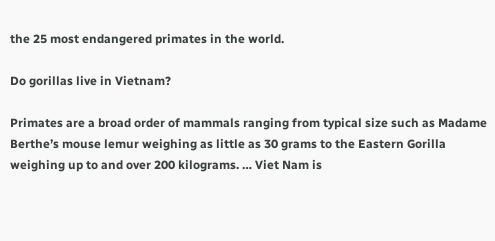the 25 most endangered primates in the world.

Do gorillas live in Vietnam?

Primates are a broad order of mammals ranging from typical size such as Madame Berthe’s mouse lemur weighing as little as 30 grams to the Eastern Gorilla weighing up to and over 200 kilograms. … Viet Nam is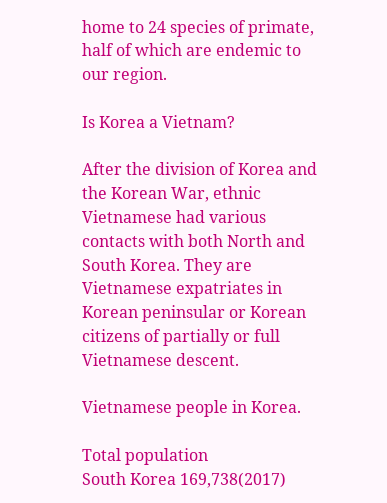home to 24 species of primate, half of which are endemic to our region.

Is Korea a Vietnam?

After the division of Korea and the Korean War, ethnic Vietnamese had various contacts with both North and South Korea. They are Vietnamese expatriates in Korean peninsular or Korean citizens of partially or full Vietnamese descent.

Vietnamese people in Korea.

Total population
South Korea 169,738(2017)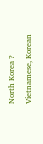North Korea ?
Vietnamese, Korean